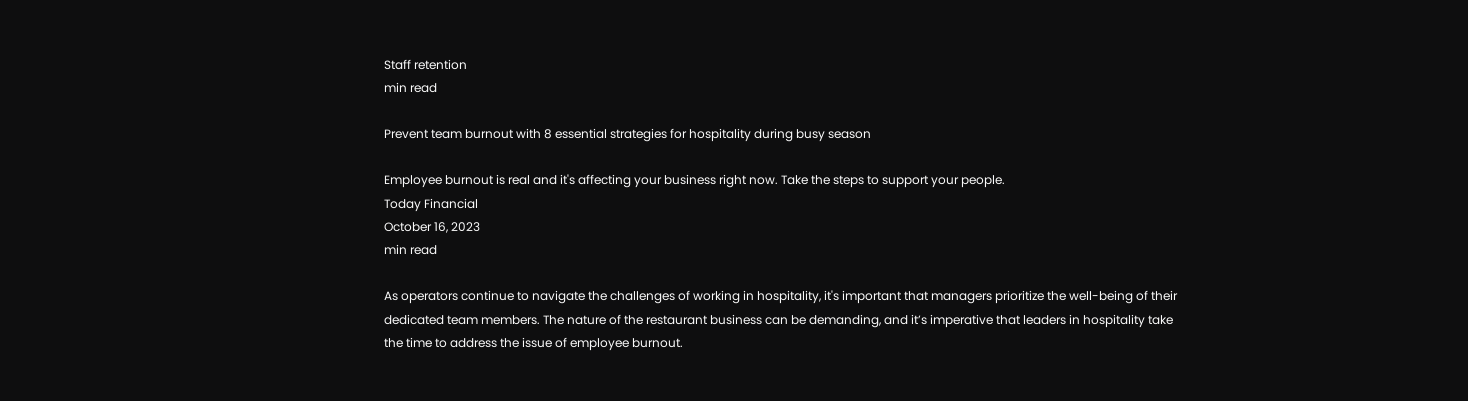Staff retention
min read

Prevent team burnout with 8 essential strategies for hospitality during busy season

Employee burnout is real and it's affecting your business right now. Take the steps to support your people.
Today Financial
October 16, 2023
min read

As operators continue to navigate the challenges of working in hospitality, it's important that managers prioritize the well-being of their dedicated team members. The nature of the restaurant business can be demanding, and it’s imperative that leaders in hospitality take the time to address the issue of employee burnout.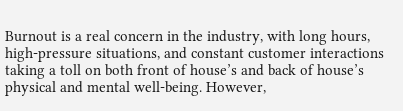Burnout is a real concern in the industry, with long hours, high-pressure situations, and constant customer interactions taking a toll on both front of house’s and back of house’s physical and mental well-being. However,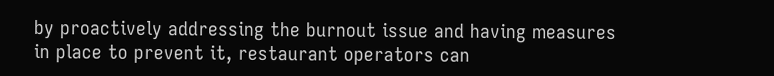by proactively addressing the burnout issue and having measures in place to prevent it, restaurant operators can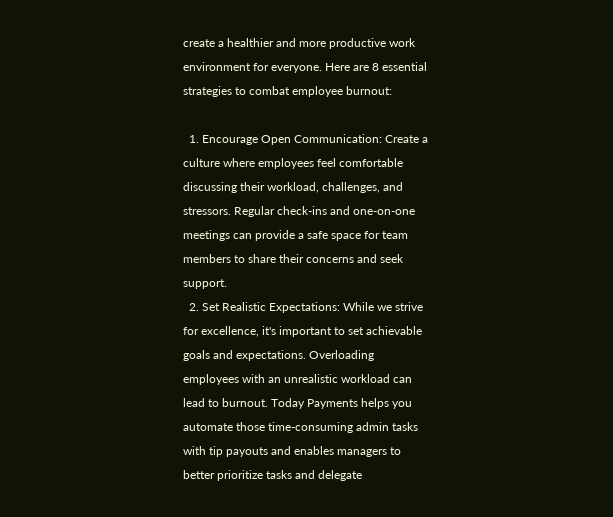create a healthier and more productive work environment for everyone. Here are 8 essential strategies to combat employee burnout:

  1. Encourage Open Communication: Create a culture where employees feel comfortable discussing their workload, challenges, and stressors. Regular check-ins and one-on-one meetings can provide a safe space for team members to share their concerns and seek support.
  2. Set Realistic Expectations: While we strive for excellence, it's important to set achievable goals and expectations. Overloading employees with an unrealistic workload can lead to burnout. Today Payments helps you automate those time-consuming admin tasks with tip payouts and enables managers to better prioritize tasks and delegate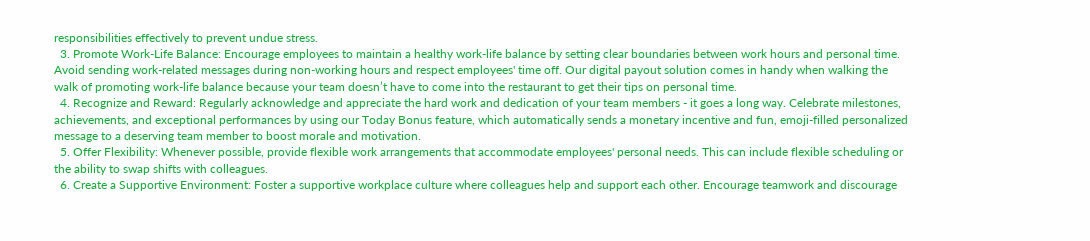responsibilities effectively to prevent undue stress.
  3. Promote Work-Life Balance: Encourage employees to maintain a healthy work-life balance by setting clear boundaries between work hours and personal time. Avoid sending work-related messages during non-working hours and respect employees' time off. Our digital payout solution comes in handy when walking the walk of promoting work-life balance because your team doesn’t have to come into the restaurant to get their tips on personal time.
  4. Recognize and Reward: Regularly acknowledge and appreciate the hard work and dedication of your team members - it goes a long way. Celebrate milestones, achievements, and exceptional performances by using our Today Bonus feature, which automatically sends a monetary incentive and fun, emoji-filled personalized message to a deserving team member to boost morale and motivation.
  5. Offer Flexibility: Whenever possible, provide flexible work arrangements that accommodate employees' personal needs. This can include flexible scheduling or the ability to swap shifts with colleagues.
  6. Create a Supportive Environment: Foster a supportive workplace culture where colleagues help and support each other. Encourage teamwork and discourage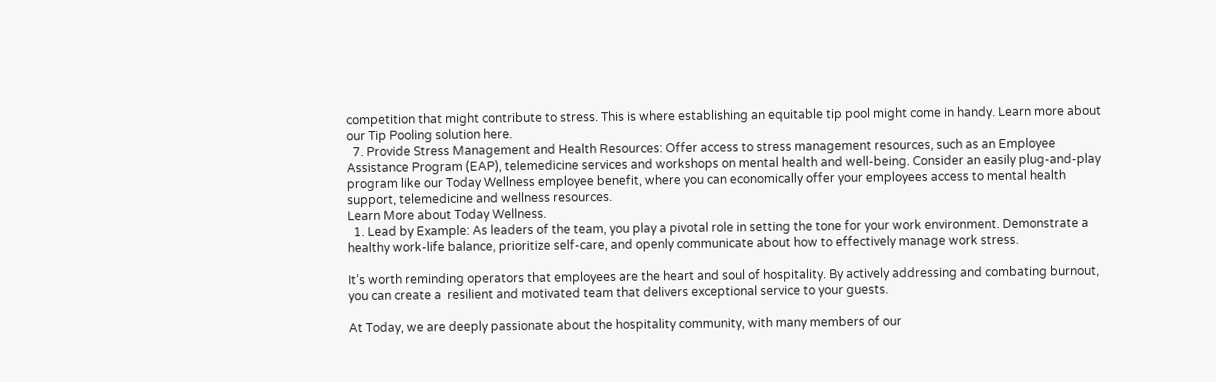competition that might contribute to stress. This is where establishing an equitable tip pool might come in handy. Learn more about our Tip Pooling solution here.
  7. Provide Stress Management and Health Resources: Offer access to stress management resources, such as an Employee Assistance Program (EAP), telemedicine services and workshops on mental health and well-being. Consider an easily plug-and-play program like our Today Wellness employee benefit, where you can economically offer your employees access to mental health support, telemedicine and wellness resources.
Learn More about Today Wellness.
  1. Lead by Example: As leaders of the team, you play a pivotal role in setting the tone for your work environment. Demonstrate a healthy work-life balance, prioritize self-care, and openly communicate about how to effectively manage work stress.

It’s worth reminding operators that employees are the heart and soul of hospitality. By actively addressing and combating burnout, you can create a  resilient and motivated team that delivers exceptional service to your guests.

At Today, we are deeply passionate about the hospitality community, with many members of our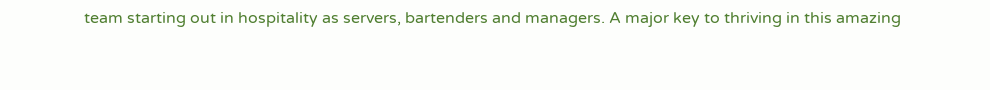team starting out in hospitality as servers, bartenders and managers. A major key to thriving in this amazing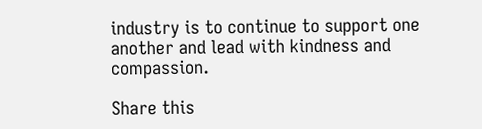industry is to continue to support one another and lead with kindness and compassion.

Share this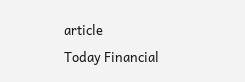article
Today Financial